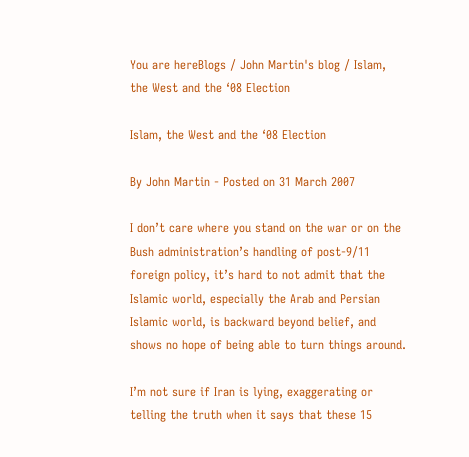You are hereBlogs / John Martin's blog / Islam, the West and the ‘08 Election

Islam, the West and the ‘08 Election

By John Martin - Posted on 31 March 2007

I don’t care where you stand on the war or on the Bush administration’s handling of post-9/11 foreign policy, it’s hard to not admit that the Islamic world, especially the Arab and Persian Islamic world, is backward beyond belief, and shows no hope of being able to turn things around.

I’m not sure if Iran is lying, exaggerating or telling the truth when it says that these 15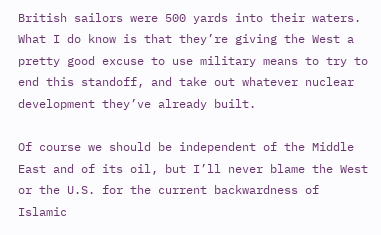British sailors were 500 yards into their waters. What I do know is that they’re giving the West a pretty good excuse to use military means to try to end this standoff, and take out whatever nuclear development they’ve already built.

Of course we should be independent of the Middle East and of its oil, but I’ll never blame the West or the U.S. for the current backwardness of Islamic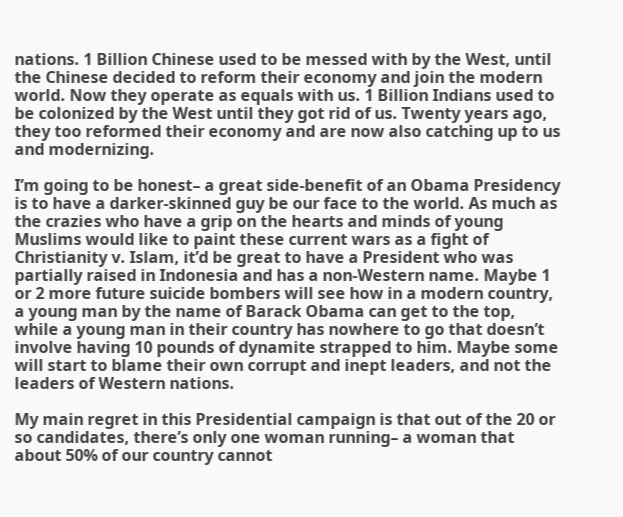nations. 1 Billion Chinese used to be messed with by the West, until the Chinese decided to reform their economy and join the modern world. Now they operate as equals with us. 1 Billion Indians used to be colonized by the West until they got rid of us. Twenty years ago, they too reformed their economy and are now also catching up to us and modernizing.

I’m going to be honest– a great side-benefit of an Obama Presidency is to have a darker-skinned guy be our face to the world. As much as the crazies who have a grip on the hearts and minds of young Muslims would like to paint these current wars as a fight of Christianity v. Islam, it’d be great to have a President who was partially raised in Indonesia and has a non-Western name. Maybe 1 or 2 more future suicide bombers will see how in a modern country, a young man by the name of Barack Obama can get to the top, while a young man in their country has nowhere to go that doesn’t involve having 10 pounds of dynamite strapped to him. Maybe some will start to blame their own corrupt and inept leaders, and not the leaders of Western nations.

My main regret in this Presidential campaign is that out of the 20 or so candidates, there’s only one woman running– a woman that about 50% of our country cannot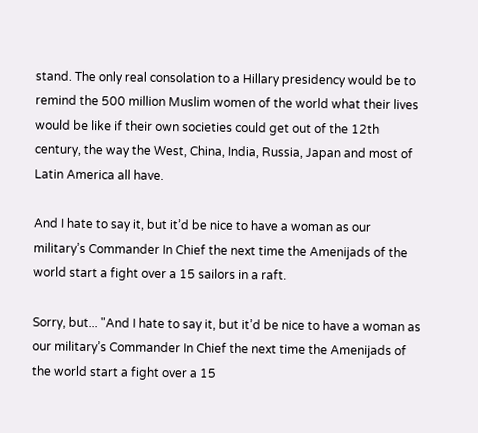stand. The only real consolation to a Hillary presidency would be to remind the 500 million Muslim women of the world what their lives would be like if their own societies could get out of the 12th century, the way the West, China, India, Russia, Japan and most of Latin America all have.

And I hate to say it, but it’d be nice to have a woman as our military’s Commander In Chief the next time the Amenijads of the world start a fight over a 15 sailors in a raft.

Sorry, but... "And I hate to say it, but it’d be nice to have a woman as our military’s Commander In Chief the next time the Amenijads of the world start a fight over a 15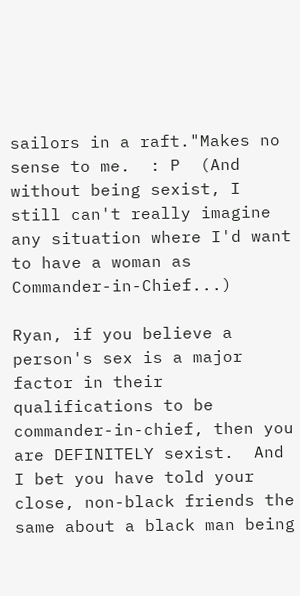sailors in a raft."Makes no sense to me.  : P  (And without being sexist, I still can't really imagine any situation where I'd want to have a woman as Commander-in-Chief...)

Ryan, if you believe a person's sex is a major factor in their qualifications to be commander-in-chief, then you are DEFINITELY sexist.  And I bet you have told your close, non-black friends the same about a black man being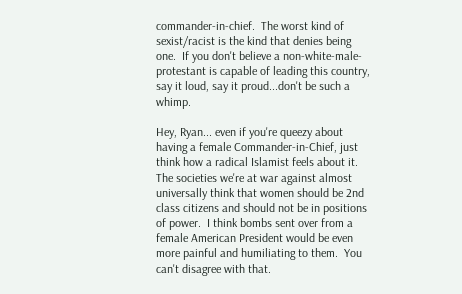commander-in-chief.  The worst kind of sexist/racist is the kind that denies being one.  If you don't believe a non-white-male-protestant is capable of leading this country, say it loud, say it proud...don't be such a whimp.

Hey, Ryan... even if you're queezy about having a female Commander-in-Chief, just think how a radical Islamist feels about it.  The societies we're at war against almost universally think that women should be 2nd class citizens and should not be in positions of power.  I think bombs sent over from a female American President would be even more painful and humiliating to them.  You can't disagree with that.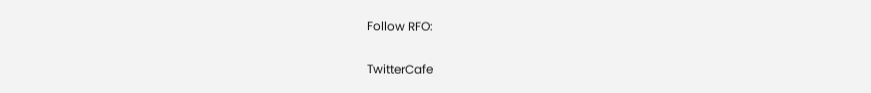Follow RFO:

TwitterCafe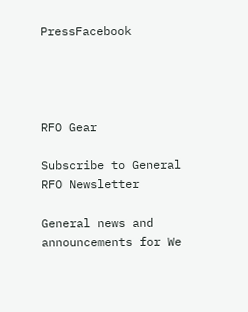PressFacebook




RFO Gear

Subscribe to General RFO Newsletter

General news and announcements for We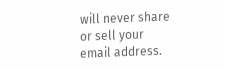will never share or sell your email address.